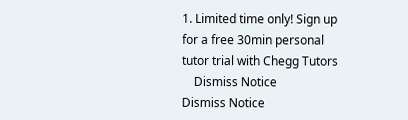1. Limited time only! Sign up for a free 30min personal tutor trial with Chegg Tutors
    Dismiss Notice
Dismiss Notice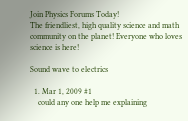Join Physics Forums Today!
The friendliest, high quality science and math community on the planet! Everyone who loves science is here!

Sound wave to electrics

  1. Mar 1, 2009 #1
    could any one help me explaining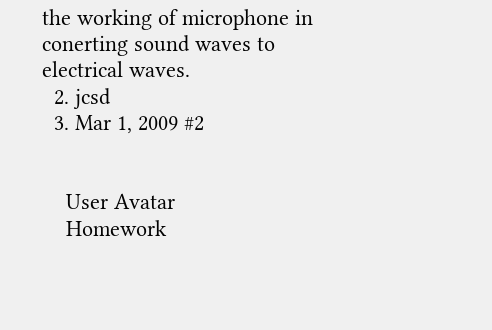the working of microphone in conerting sound waves to electrical waves.
  2. jcsd
  3. Mar 1, 2009 #2


    User Avatar
    Homework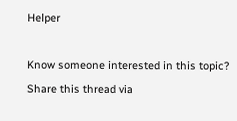Helper

Know someone interested in this topic? Share this thread via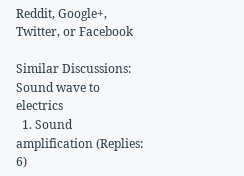Reddit, Google+, Twitter, or Facebook

Similar Discussions: Sound wave to electrics
  1. Sound amplification (Replies: 6)